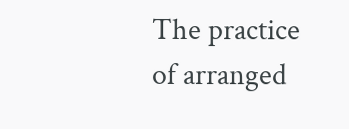The practice of arranged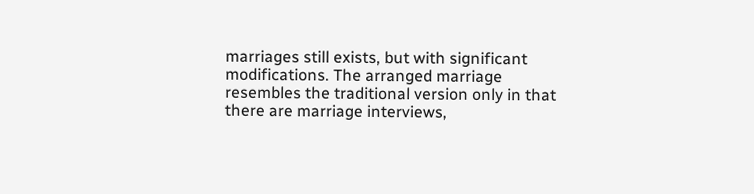marriages still exists, but with significant modifications. The arranged marriage resembles the traditional version only in that there are marriage interviews,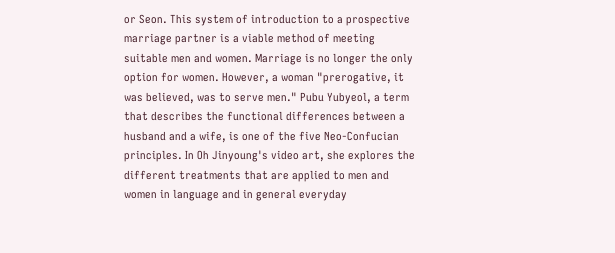or Seon. This system of introduction to a prospective marriage partner is a viable method of meeting suitable men and women. Marriage is no longer the only option for women. However, a woman "prerogative, it was believed, was to serve men." Pubu Yubyeol, a term that describes the functional differences between a husband and a wife, is one of the five Neo-Confucian principles. In Oh Jinyoung's video art, she explores the different treatments that are applied to men and women in language and in general everyday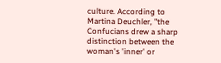culture. According to Martina Deuchler, "the Confucians drew a sharp distinction between the woman's 'inner' or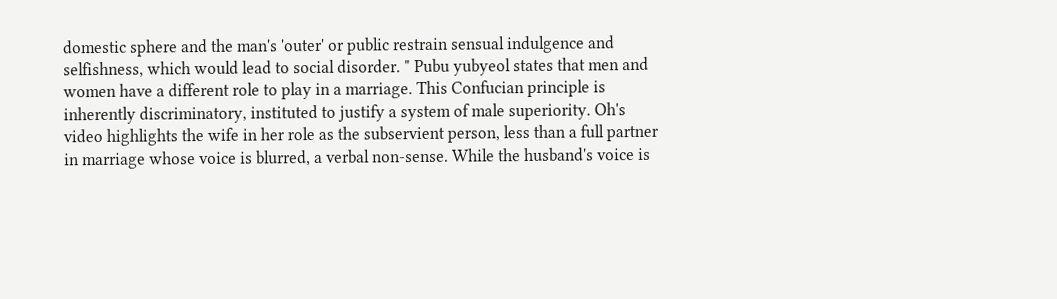domestic sphere and the man's 'outer' or public restrain sensual indulgence and selfishness, which would lead to social disorder. " Pubu yubyeol states that men and women have a different role to play in a marriage. This Confucian principle is inherently discriminatory, instituted to justify a system of male superiority. Oh's video highlights the wife in her role as the subservient person, less than a full partner in marriage whose voice is blurred, a verbal non-sense. While the husband's voice is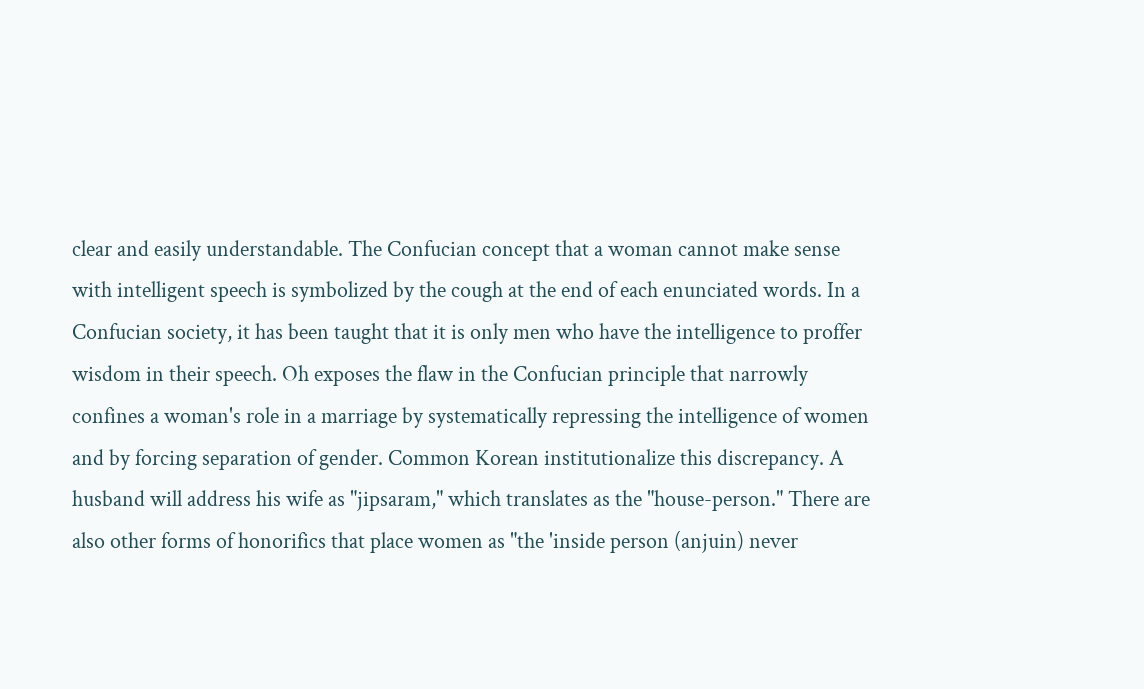clear and easily understandable. The Confucian concept that a woman cannot make sense with intelligent speech is symbolized by the cough at the end of each enunciated words. In a Confucian society, it has been taught that it is only men who have the intelligence to proffer wisdom in their speech. Oh exposes the flaw in the Confucian principle that narrowly confines a woman's role in a marriage by systematically repressing the intelligence of women and by forcing separation of gender. Common Korean institutionalize this discrepancy. A husband will address his wife as "jipsaram," which translates as the "house-person." There are also other forms of honorifics that place women as "the 'inside person (anjuin) never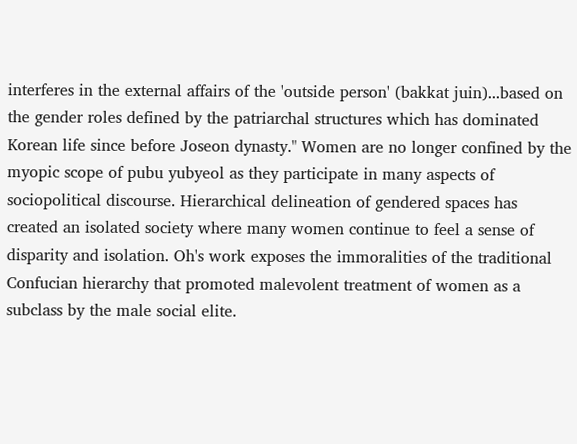interferes in the external affairs of the 'outside person' (bakkat juin)...based on the gender roles defined by the patriarchal structures which has dominated Korean life since before Joseon dynasty." Women are no longer confined by the myopic scope of pubu yubyeol as they participate in many aspects of sociopolitical discourse. Hierarchical delineation of gendered spaces has created an isolated society where many women continue to feel a sense of disparity and isolation. Oh's work exposes the immoralities of the traditional Confucian hierarchy that promoted malevolent treatment of women as a subclass by the male social elite.